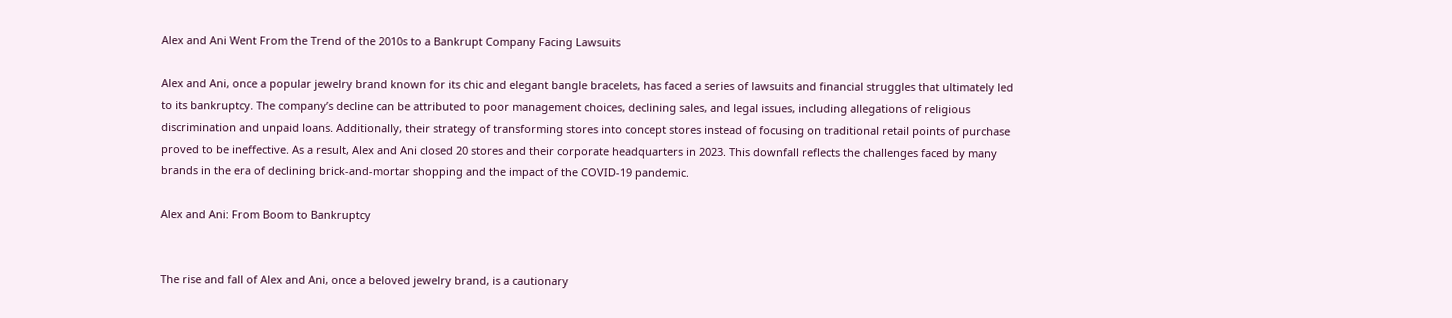Alex and Ani Went From the Trend of the 2010s to a Bankrupt Company Facing Lawsuits

Alex and Ani, once a popular jewelry brand known for its chic and elegant bangle bracelets, has faced a series of lawsuits and financial struggles that ultimately led to its bankruptcy. The company’s decline can be attributed to poor management choices, declining sales, and legal issues, including allegations of religious discrimination and unpaid loans. Additionally, their strategy of transforming stores into concept stores instead of focusing on traditional retail points of purchase proved to be ineffective. As a result, Alex and Ani closed 20 stores and their corporate headquarters in 2023. This downfall reflects the challenges faced by many brands in the era of declining brick-and-mortar shopping and the impact of the COVID-19 pandemic.

Alex and Ani: From Boom to Bankruptcy


The rise and fall of Alex and Ani, once a beloved jewelry brand, is a cautionary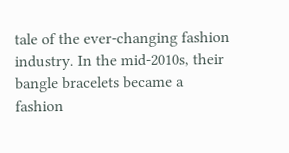tale of the ever-changing fashion industry. In the mid-2010s, their bangle bracelets became a fashion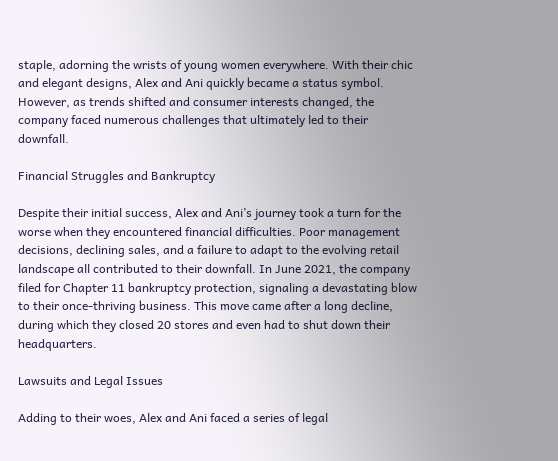staple, adorning the wrists of young women everywhere. With their chic and elegant designs, Alex and Ani quickly became a status symbol. However, as trends shifted and consumer interests changed, the company faced numerous challenges that ultimately led to their downfall.

Financial Struggles and Bankruptcy

Despite their initial success, Alex and Ani’s journey took a turn for the worse when they encountered financial difficulties. Poor management decisions, declining sales, and a failure to adapt to the evolving retail landscape all contributed to their downfall. In June 2021, the company filed for Chapter 11 bankruptcy protection, signaling a devastating blow to their once-thriving business. This move came after a long decline, during which they closed 20 stores and even had to shut down their headquarters.

Lawsuits and Legal Issues

Adding to their woes, Alex and Ani faced a series of legal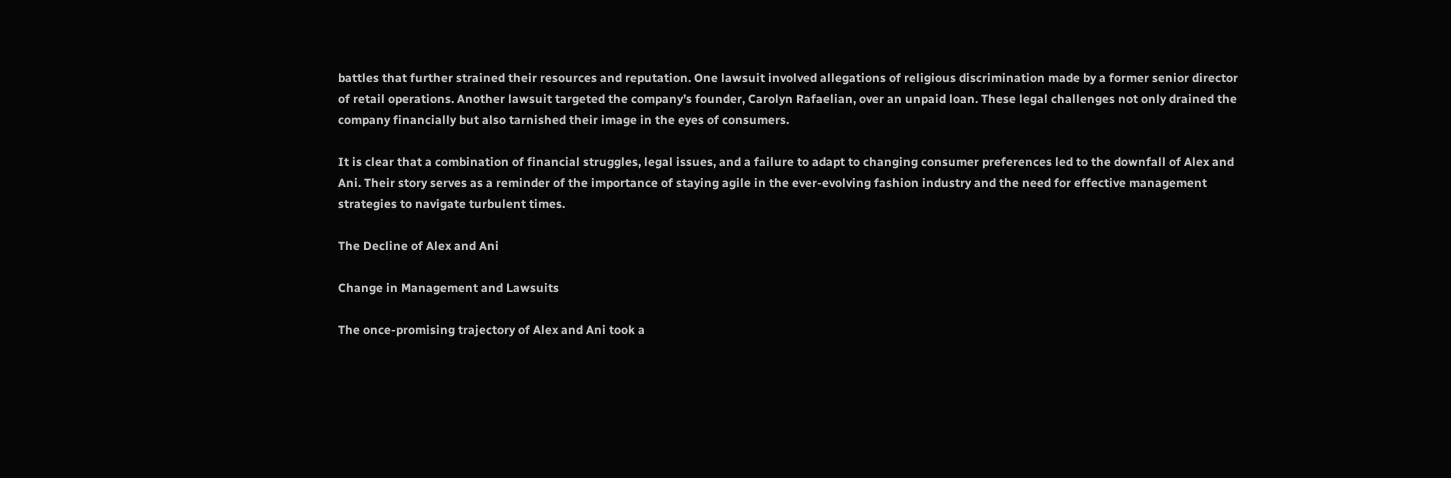battles that further strained their resources and reputation. One lawsuit involved allegations of religious discrimination made by a former senior director of retail operations. Another lawsuit targeted the company’s founder, Carolyn Rafaelian, over an unpaid loan. These legal challenges not only drained the company financially but also tarnished their image in the eyes of consumers.

It is clear that a combination of financial struggles, legal issues, and a failure to adapt to changing consumer preferences led to the downfall of Alex and Ani. Their story serves as a reminder of the importance of staying agile in the ever-evolving fashion industry and the need for effective management strategies to navigate turbulent times.

The Decline of Alex and Ani

Change in Management and Lawsuits

The once-promising trajectory of Alex and Ani took a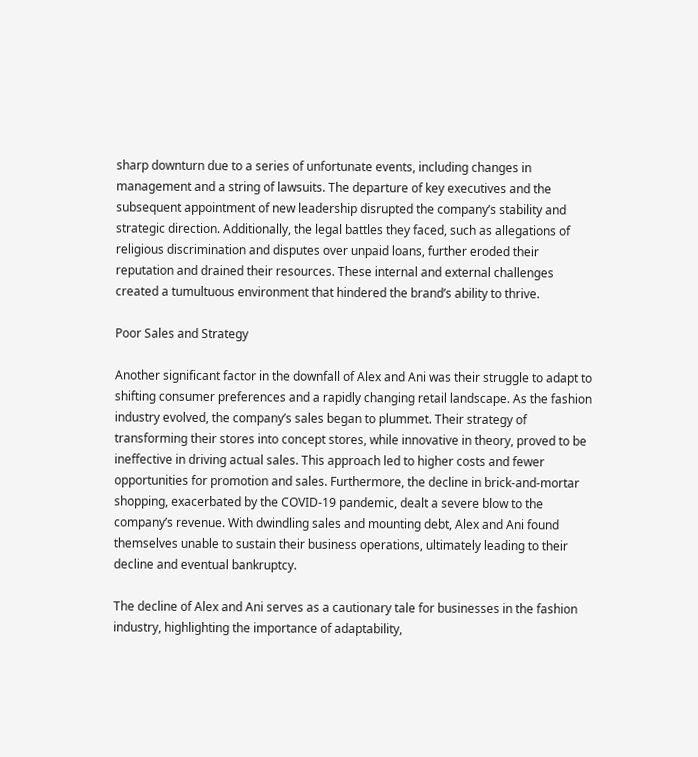sharp downturn due to a series of unfortunate events, including changes in management and a string of lawsuits. The departure of key executives and the subsequent appointment of new leadership disrupted the company’s stability and strategic direction. Additionally, the legal battles they faced, such as allegations of religious discrimination and disputes over unpaid loans, further eroded their reputation and drained their resources. These internal and external challenges created a tumultuous environment that hindered the brand’s ability to thrive.

Poor Sales and Strategy

Another significant factor in the downfall of Alex and Ani was their struggle to adapt to shifting consumer preferences and a rapidly changing retail landscape. As the fashion industry evolved, the company’s sales began to plummet. Their strategy of transforming their stores into concept stores, while innovative in theory, proved to be ineffective in driving actual sales. This approach led to higher costs and fewer opportunities for promotion and sales. Furthermore, the decline in brick-and-mortar shopping, exacerbated by the COVID-19 pandemic, dealt a severe blow to the company’s revenue. With dwindling sales and mounting debt, Alex and Ani found themselves unable to sustain their business operations, ultimately leading to their decline and eventual bankruptcy.

The decline of Alex and Ani serves as a cautionary tale for businesses in the fashion industry, highlighting the importance of adaptability,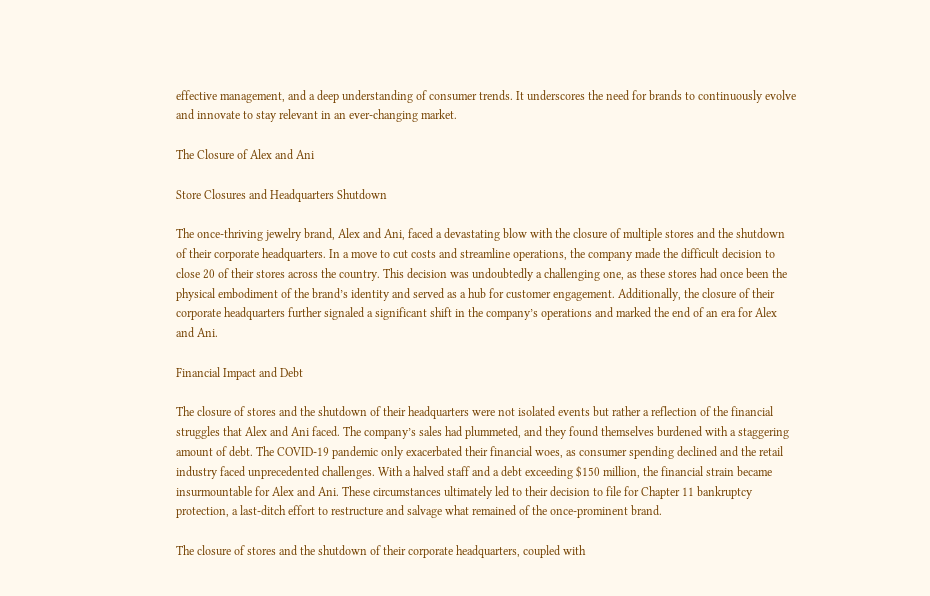effective management, and a deep understanding of consumer trends. It underscores the need for brands to continuously evolve and innovate to stay relevant in an ever-changing market.

The Closure of Alex and Ani

Store Closures and Headquarters Shutdown

The once-thriving jewelry brand, Alex and Ani, faced a devastating blow with the closure of multiple stores and the shutdown of their corporate headquarters. In a move to cut costs and streamline operations, the company made the difficult decision to close 20 of their stores across the country. This decision was undoubtedly a challenging one, as these stores had once been the physical embodiment of the brand’s identity and served as a hub for customer engagement. Additionally, the closure of their corporate headquarters further signaled a significant shift in the company’s operations and marked the end of an era for Alex and Ani.

Financial Impact and Debt

The closure of stores and the shutdown of their headquarters were not isolated events but rather a reflection of the financial struggles that Alex and Ani faced. The company’s sales had plummeted, and they found themselves burdened with a staggering amount of debt. The COVID-19 pandemic only exacerbated their financial woes, as consumer spending declined and the retail industry faced unprecedented challenges. With a halved staff and a debt exceeding $150 million, the financial strain became insurmountable for Alex and Ani. These circumstances ultimately led to their decision to file for Chapter 11 bankruptcy protection, a last-ditch effort to restructure and salvage what remained of the once-prominent brand.

The closure of stores and the shutdown of their corporate headquarters, coupled with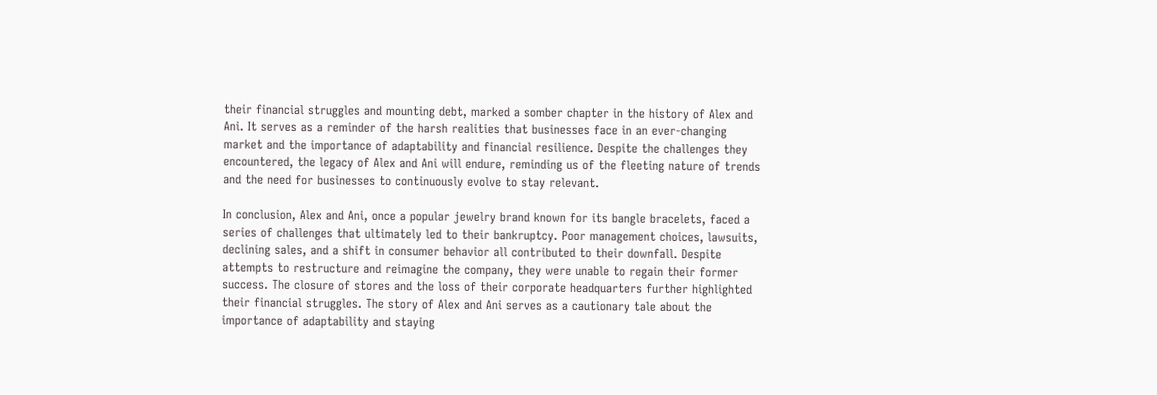their financial struggles and mounting debt, marked a somber chapter in the history of Alex and Ani. It serves as a reminder of the harsh realities that businesses face in an ever-changing market and the importance of adaptability and financial resilience. Despite the challenges they encountered, the legacy of Alex and Ani will endure, reminding us of the fleeting nature of trends and the need for businesses to continuously evolve to stay relevant.

In conclusion, Alex and Ani, once a popular jewelry brand known for its bangle bracelets, faced a series of challenges that ultimately led to their bankruptcy. Poor management choices, lawsuits, declining sales, and a shift in consumer behavior all contributed to their downfall. Despite attempts to restructure and reimagine the company, they were unable to regain their former success. The closure of stores and the loss of their corporate headquarters further highlighted their financial struggles. The story of Alex and Ani serves as a cautionary tale about the importance of adaptability and staying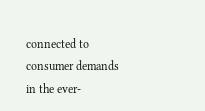connected to consumer demands in the ever-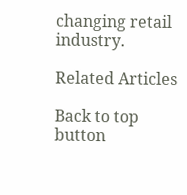changing retail industry.

Related Articles

Back to top button